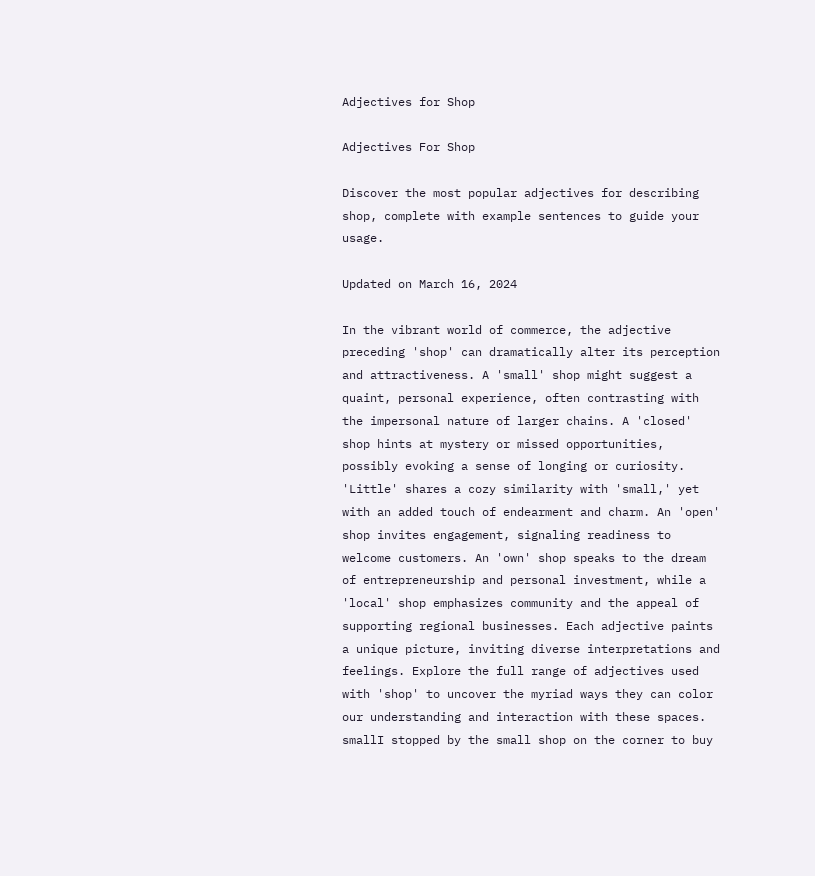Adjectives for Shop

Adjectives For Shop

Discover the most popular adjectives for describing shop, complete with example sentences to guide your usage.

Updated on March 16, 2024

In the vibrant world of commerce, the adjective preceding 'shop' can dramatically alter its perception and attractiveness. A 'small' shop might suggest a quaint, personal experience, often contrasting with the impersonal nature of larger chains. A 'closed' shop hints at mystery or missed opportunities, possibly evoking a sense of longing or curiosity. 'Little' shares a cozy similarity with 'small,' yet with an added touch of endearment and charm. An 'open' shop invites engagement, signaling readiness to welcome customers. An 'own' shop speaks to the dream of entrepreneurship and personal investment, while a 'local' shop emphasizes community and the appeal of supporting regional businesses. Each adjective paints a unique picture, inviting diverse interpretations and feelings. Explore the full range of adjectives used with 'shop' to uncover the myriad ways they can color our understanding and interaction with these spaces.
smallI stopped by the small shop on the corner to buy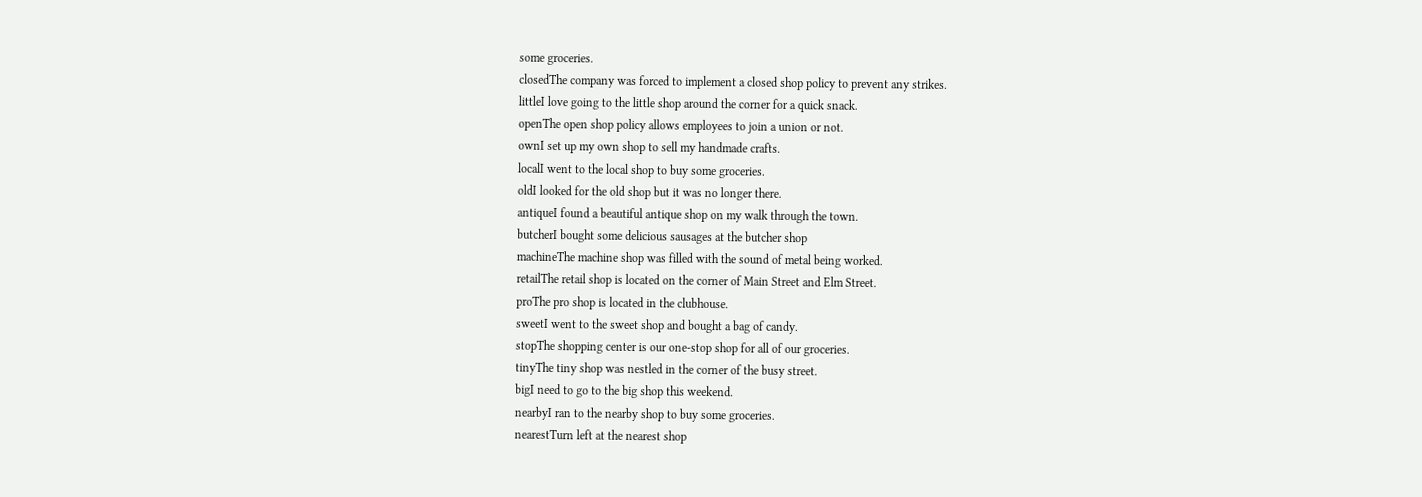some groceries.
closedThe company was forced to implement a closed shop policy to prevent any strikes.
littleI love going to the little shop around the corner for a quick snack.
openThe open shop policy allows employees to join a union or not.
ownI set up my own shop to sell my handmade crafts.
localI went to the local shop to buy some groceries.
oldI looked for the old shop but it was no longer there.
antiqueI found a beautiful antique shop on my walk through the town.
butcherI bought some delicious sausages at the butcher shop
machineThe machine shop was filled with the sound of metal being worked.
retailThe retail shop is located on the corner of Main Street and Elm Street.
proThe pro shop is located in the clubhouse.
sweetI went to the sweet shop and bought a bag of candy.
stopThe shopping center is our one-stop shop for all of our groceries.
tinyThe tiny shop was nestled in the corner of the busy street.
bigI need to go to the big shop this weekend.
nearbyI ran to the nearby shop to buy some groceries.
nearestTurn left at the nearest shop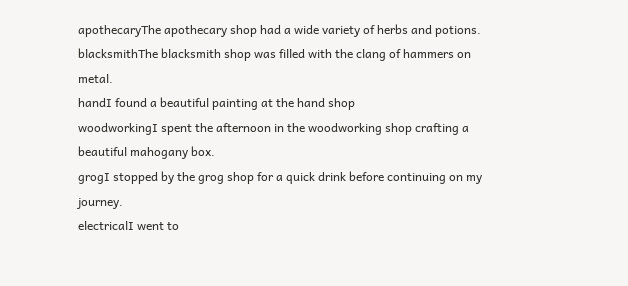apothecaryThe apothecary shop had a wide variety of herbs and potions.
blacksmithThe blacksmith shop was filled with the clang of hammers on metal.
handI found a beautiful painting at the hand shop
woodworkingI spent the afternoon in the woodworking shop crafting a beautiful mahogany box.
grogI stopped by the grog shop for a quick drink before continuing on my journey.
electricalI went to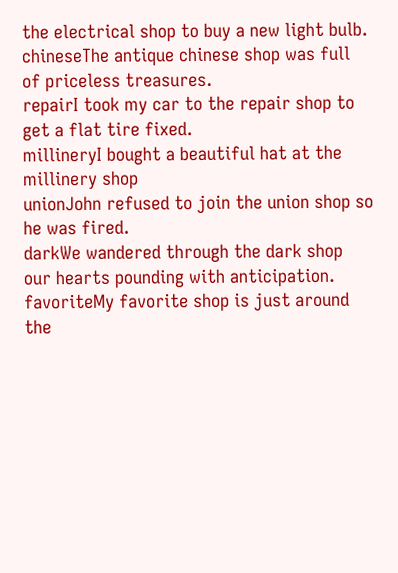the electrical shop to buy a new light bulb.
chineseThe antique chinese shop was full of priceless treasures.
repairI took my car to the repair shop to get a flat tire fixed.
millineryI bought a beautiful hat at the millinery shop
unionJohn refused to join the union shop so he was fired.
darkWe wandered through the dark shop our hearts pounding with anticipation.
favoriteMy favorite shop is just around the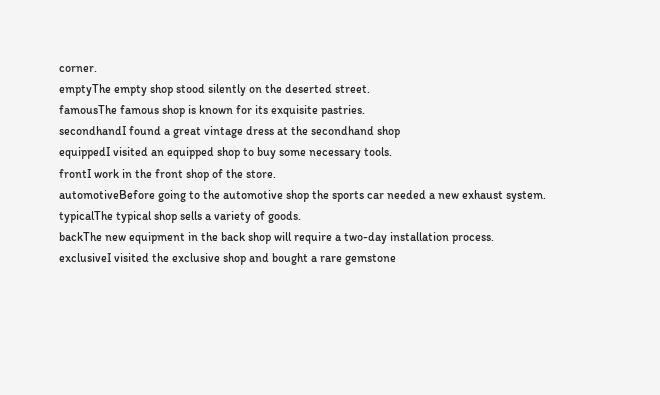corner.
emptyThe empty shop stood silently on the deserted street.
famousThe famous shop is known for its exquisite pastries.
secondhandI found a great vintage dress at the secondhand shop
equippedI visited an equipped shop to buy some necessary tools.
frontI work in the front shop of the store.
automotiveBefore going to the automotive shop the sports car needed a new exhaust system.
typicalThe typical shop sells a variety of goods.
backThe new equipment in the back shop will require a two-day installation process.
exclusiveI visited the exclusive shop and bought a rare gemstone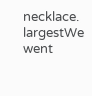necklace.
largestWe went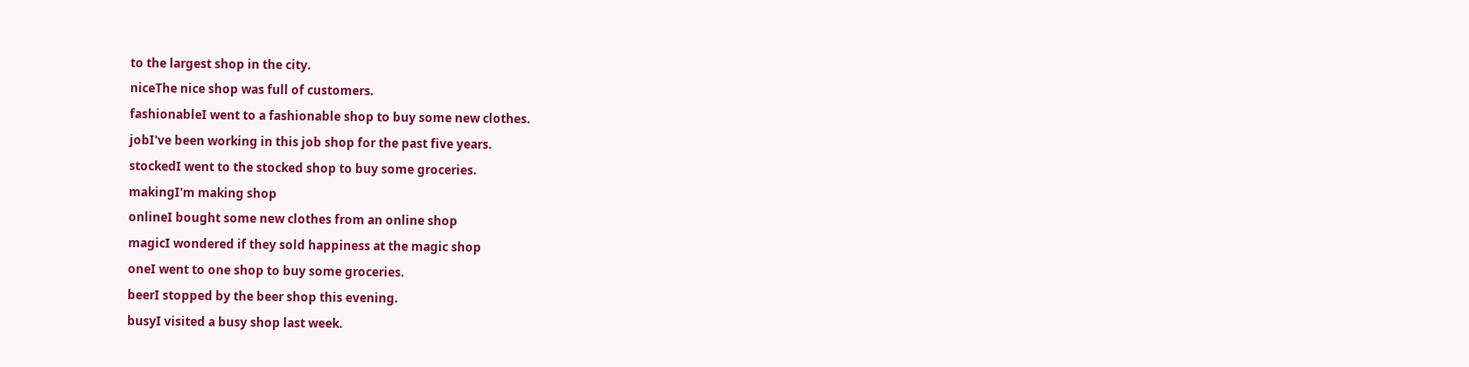to the largest shop in the city.
niceThe nice shop was full of customers.
fashionableI went to a fashionable shop to buy some new clothes.
jobI've been working in this job shop for the past five years.
stockedI went to the stocked shop to buy some groceries.
makingI'm making shop
onlineI bought some new clothes from an online shop
magicI wondered if they sold happiness at the magic shop
oneI went to one shop to buy some groceries.
beerI stopped by the beer shop this evening.
busyI visited a busy shop last week.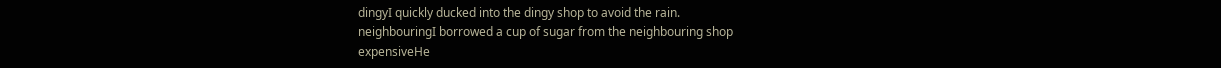dingyI quickly ducked into the dingy shop to avoid the rain.
neighbouringI borrowed a cup of sugar from the neighbouring shop
expensiveHe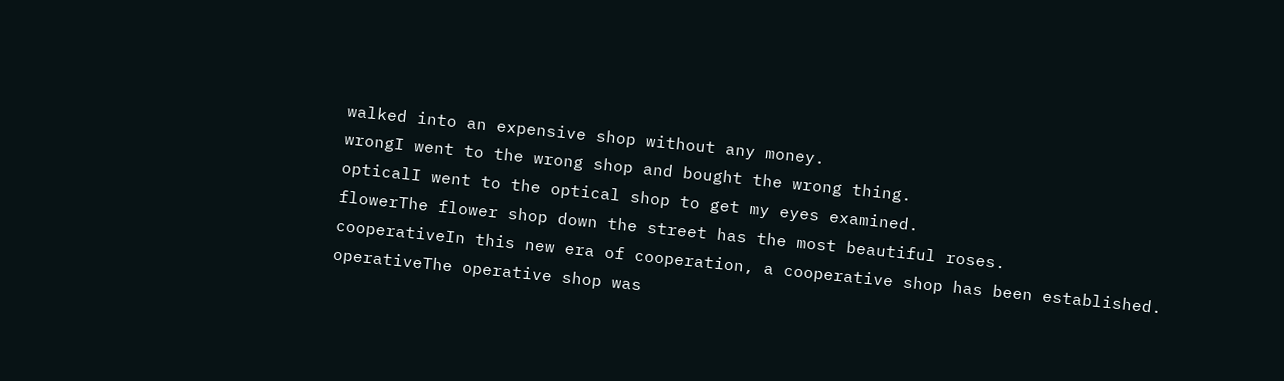walked into an expensive shop without any money.
wrongI went to the wrong shop and bought the wrong thing.
opticalI went to the optical shop to get my eyes examined.
flowerThe flower shop down the street has the most beautiful roses.
cooperativeIn this new era of cooperation, a cooperative shop has been established.
operativeThe operative shop was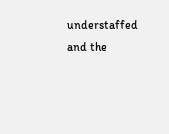understaffed and the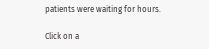patients were waiting for hours.

Click on a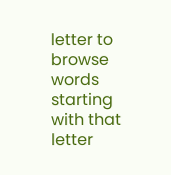letter to browse words starting with that letter